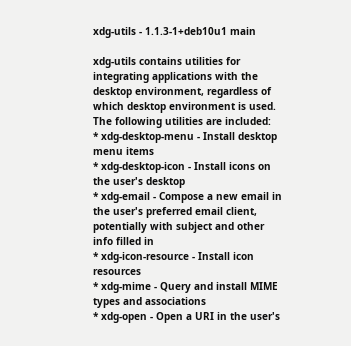xdg-utils - 1.1.3-1+deb10u1 main

xdg-utils contains utilities for integrating applications with the
desktop environment, regardless of which desktop environment is used.
The following utilities are included:
* xdg-desktop-menu - Install desktop menu items
* xdg-desktop-icon - Install icons on the user's desktop
* xdg-email - Compose a new email in the user's preferred email client,
potentially with subject and other info filled in
* xdg-icon-resource - Install icon resources
* xdg-mime - Query and install MIME types and associations
* xdg-open - Open a URI in the user's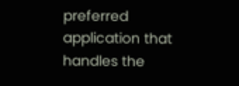preferred application that
handles the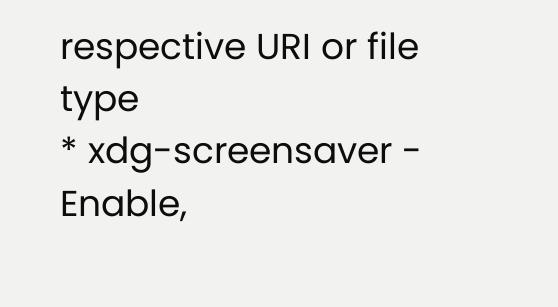respective URI or file type
* xdg-screensaver - Enable,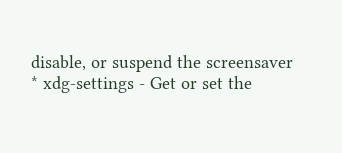disable, or suspend the screensaver
* xdg-settings - Get or set the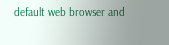default web browser and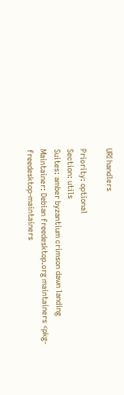URI handlers

Priority: optional
Section: utils
Suites: amber byzantium crimson dawn landing
Maintainer: Debian freedesktop.org maintainers <pkg-freedesktop-maintainers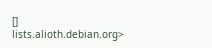[] lists.alioth.debian.org>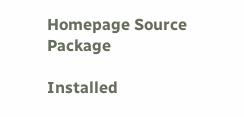Homepage Source Package

Installed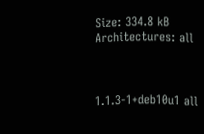Size: 334.8 kB
Architectures: all



1.1.3-1+deb10u1 all